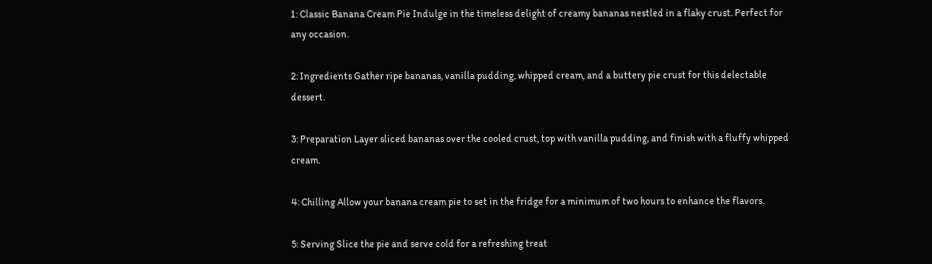1: Classic Banana Cream Pie Indulge in the timeless delight of creamy bananas nestled in a flaky crust. Perfect for any occasion.

2: Ingredients Gather ripe bananas, vanilla pudding, whipped cream, and a buttery pie crust for this delectable dessert.

3: Preparation Layer sliced bananas over the cooled crust, top with vanilla pudding, and finish with a fluffy whipped cream.

4: Chilling Allow your banana cream pie to set in the fridge for a minimum of two hours to enhance the flavors.

5: Serving Slice the pie and serve cold for a refreshing treat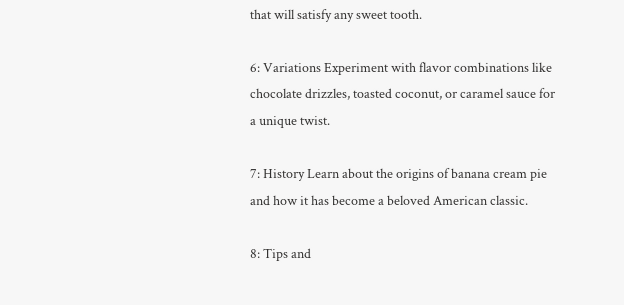that will satisfy any sweet tooth.

6: Variations Experiment with flavor combinations like chocolate drizzles, toasted coconut, or caramel sauce for a unique twist.

7: History Learn about the origins of banana cream pie and how it has become a beloved American classic.

8: Tips and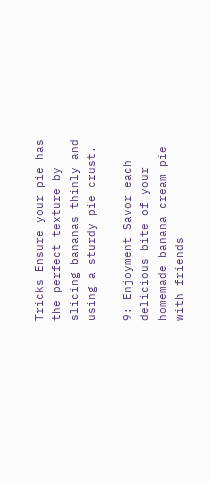Tricks Ensure your pie has the perfect texture by slicing bananas thinly and using a sturdy pie crust.

9: Enjoyment Savor each delicious bite of your homemade banana cream pie with friends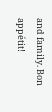and family. Bon appétit!